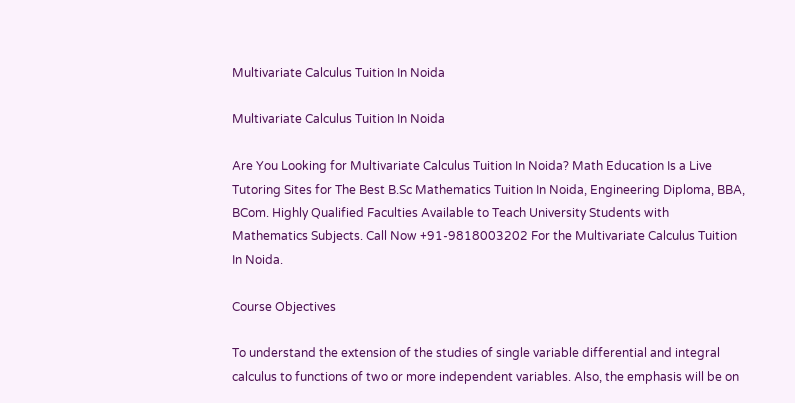Multivariate Calculus Tuition In Noida

Multivariate Calculus Tuition In Noida

Are You Looking for Multivariate Calculus Tuition In Noida? Math Education Is a Live Tutoring Sites for The Best B.Sc Mathematics Tuition In Noida, Engineering Diploma, BBA, BCom. Highly Qualified Faculties Available to Teach University Students with Mathematics Subjects. Call Now +91-9818003202 For the Multivariate Calculus Tuition In Noida.

Course Objectives

To understand the extension of the studies of single variable differential and integral calculus to functions of two or more independent variables. Also, the emphasis will be on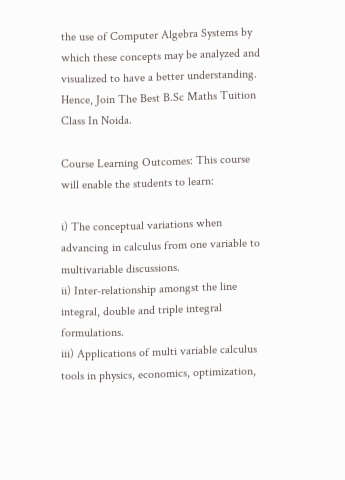the use of Computer Algebra Systems by which these concepts may be analyzed and visualized to have a better understanding. Hence, Join The Best B.Sc Maths Tuition Class In Noida.

Course Learning Outcomes: This course will enable the students to learn:

i) The conceptual variations when advancing in calculus from one variable to
multivariable discussions.
ii) Inter-relationship amongst the line integral, double and triple integral formulations.
iii) Applications of multi variable calculus tools in physics, economics, optimization,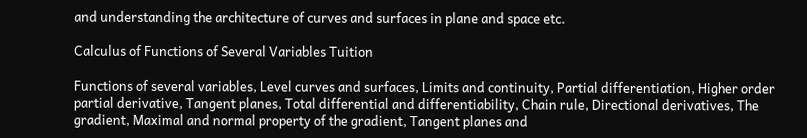and understanding the architecture of curves and surfaces in plane and space etc.

Calculus of Functions of Several Variables Tuition

Functions of several variables, Level curves and surfaces, Limits and continuity, Partial differentiation, Higher order partial derivative, Tangent planes, Total differential and differentiability, Chain rule, Directional derivatives, The gradient, Maximal and normal property of the gradient, Tangent planes and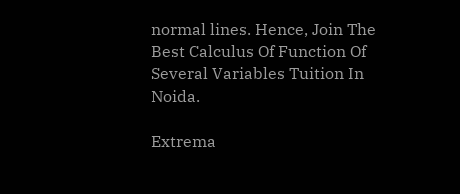normal lines. Hence, Join The Best Calculus Of Function Of Several Variables Tuition In Noida.

Extrema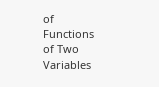of Functions of Two Variables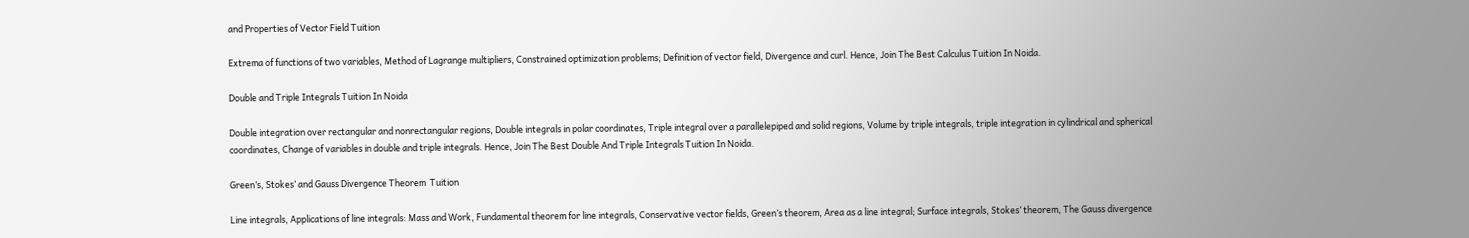and Properties of Vector Field Tuition

Extrema of functions of two variables, Method of Lagrange multipliers, Constrained optimization problems; Definition of vector field, Divergence and curl. Hence, Join The Best Calculus Tuition In Noida.

Double and Triple Integrals Tuition In Noida

Double integration over rectangular and nonrectangular regions, Double integrals in polar coordinates, Triple integral over a parallelepiped and solid regions, Volume by triple integrals, triple integration in cylindrical and spherical coordinates, Change of variables in double and triple integrals. Hence, Join The Best Double And Triple Integrals Tuition In Noida.

Green’s, Stokes’ and Gauss Divergence Theorem  Tuition

Line integrals, Applications of line integrals: Mass and Work, Fundamental theorem for line integrals, Conservative vector fields, Green’s theorem, Area as a line integral; Surface integrals, Stokes’ theorem, The Gauss divergence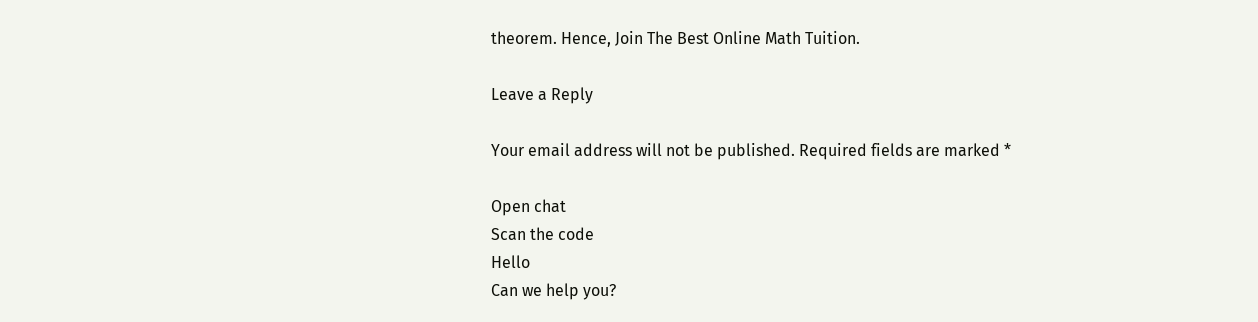theorem. Hence, Join The Best Online Math Tuition.

Leave a Reply

Your email address will not be published. Required fields are marked *

Open chat
Scan the code
Hello
Can we help you?